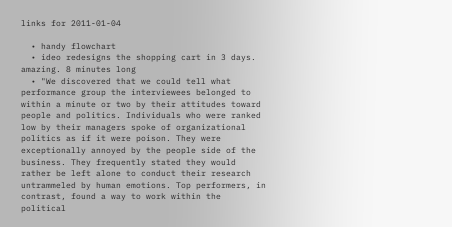links for 2011-01-04

  • handy flowchart
  • ideo redesigns the shopping cart in 3 days. amazing. 8 minutes long
  • "We discovered that we could tell what performance group the interviewees belonged to within a minute or two by their attitudes toward people and politics. Individuals who were ranked low by their managers spoke of organizational politics as if it were poison. They were exceptionally annoyed by the people side of the business. They frequently stated they would rather be left alone to conduct their research untrammeled by human emotions. Top performers, in contrast, found a way to work within the political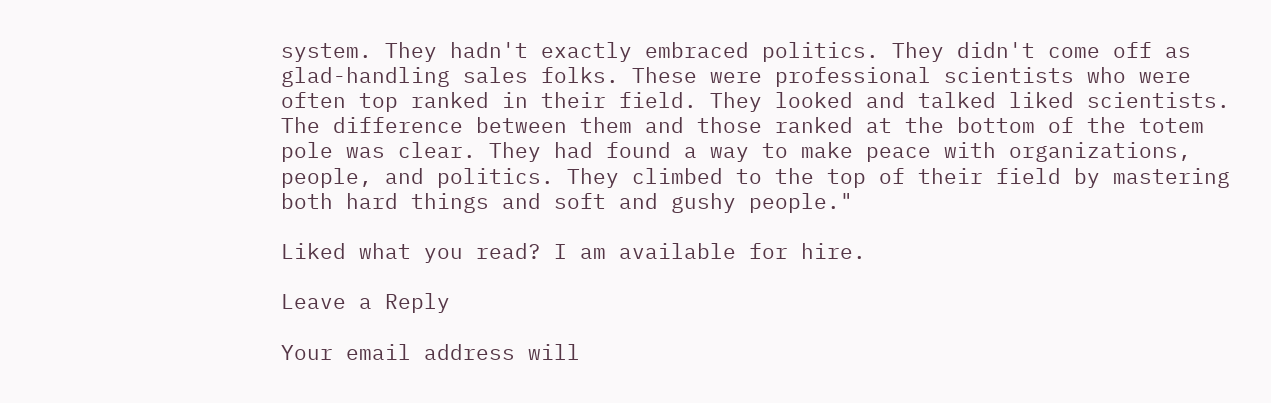system. They hadn't exactly embraced politics. They didn't come off as glad-handling sales folks. These were professional scientists who were often top ranked in their field. They looked and talked liked scientists. The difference between them and those ranked at the bottom of the totem pole was clear. They had found a way to make peace with organizations, people, and politics. They climbed to the top of their field by mastering both hard things and soft and gushy people."

Liked what you read? I am available for hire.

Leave a Reply

Your email address will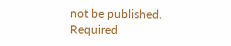not be published. Required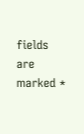fields are marked *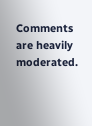Comments are heavily moderated.